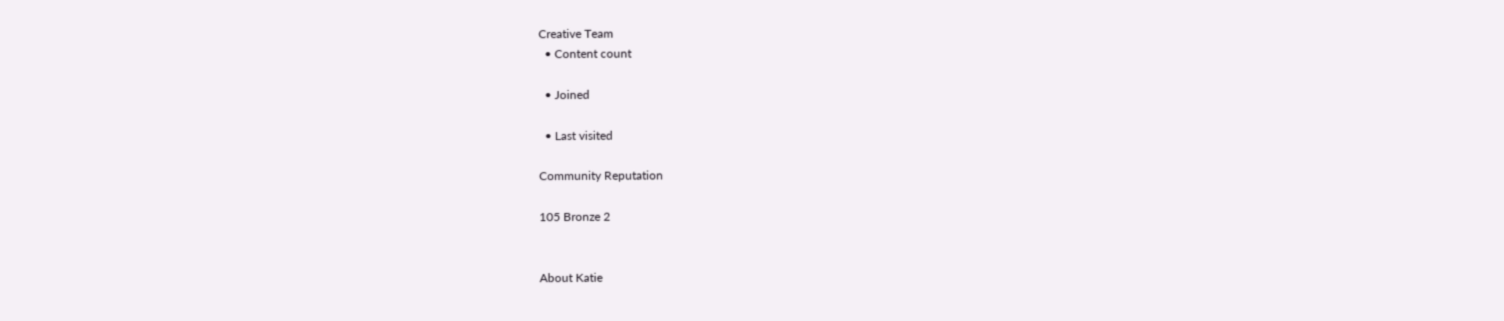Creative Team
  • Content count

  • Joined

  • Last visited

Community Reputation

105 Bronze 2


About Katie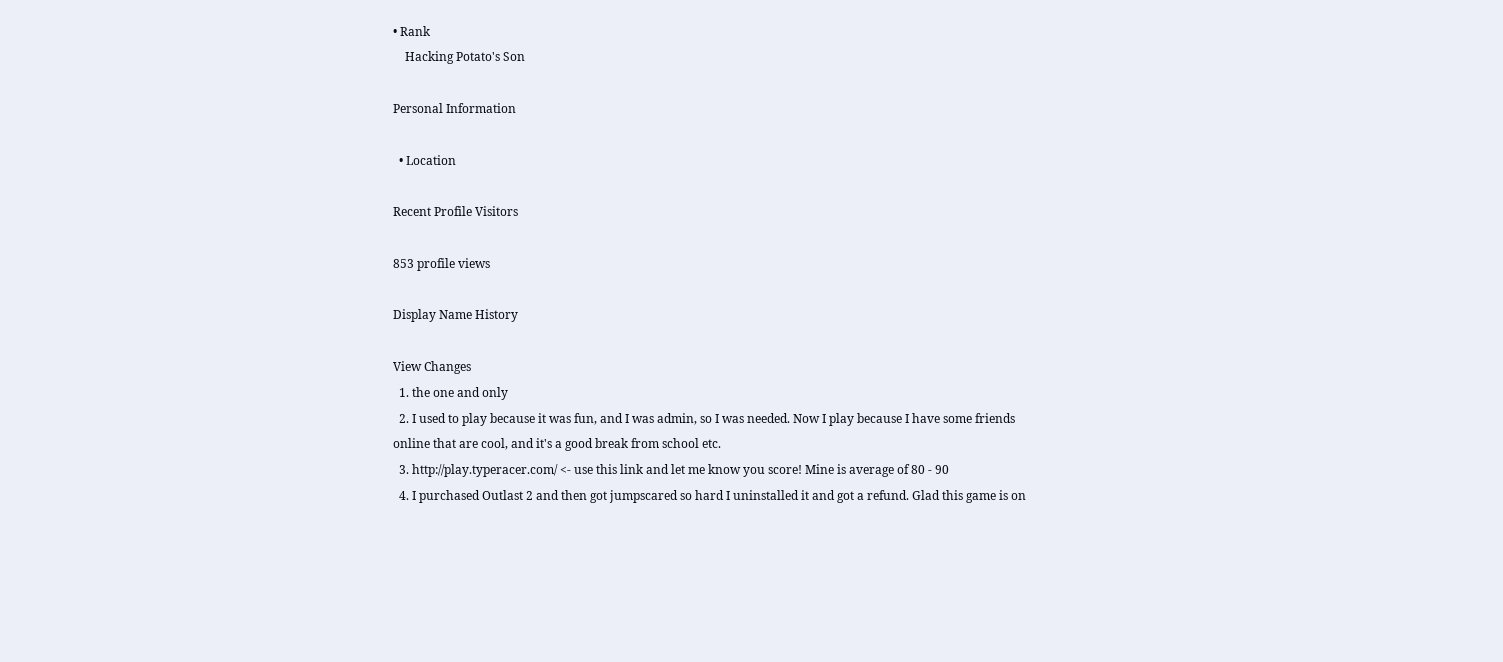• Rank
    Hacking Potato's Son

Personal Information

  • Location

Recent Profile Visitors

853 profile views

Display Name History

View Changes
  1. the one and only
  2. I used to play because it was fun, and I was admin, so I was needed. Now I play because I have some friends online that are cool, and it's a good break from school etc.
  3. http://play.typeracer.com/ <- use this link and let me know you score! Mine is average of 80 - 90
  4. I purchased Outlast 2 and then got jumpscared so hard I uninstalled it and got a refund. Glad this game is on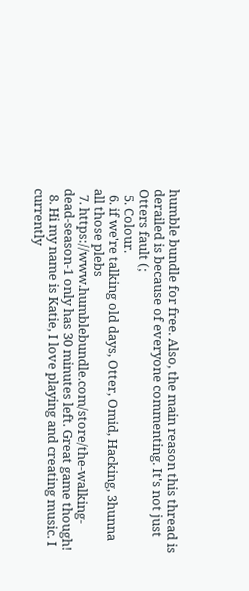humble bundle for free. Also, the main reason this thread is derailed is because of everyone commenting. It's not just Otters fault (;
  5. Colour.
  6. if we're talking old days, Otter, Omid, Hacking, 3hunna all those plebs
  7. https://www.humblebundle.com/store/the-walking-dead-season-1 only has 30 minutes left. Great game though!
  8. Hi my name is Katie, I love playing and creating music. I currently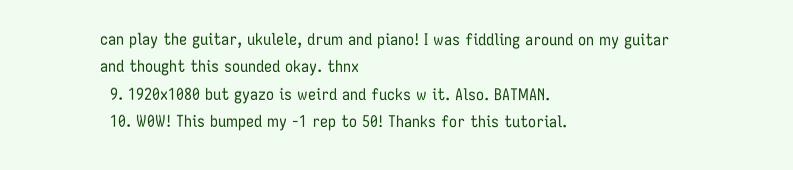can play the guitar, ukulele, drum and piano! I was fiddling around on my guitar and thought this sounded okay. thnx
  9. 1920x1080 but gyazo is weird and fucks w it. Also. BATMAN.
  10. W0W! This bumped my -1 rep to 50! Thanks for this tutorial.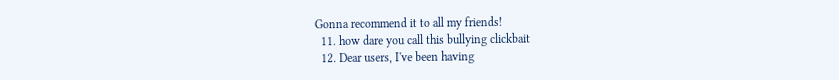Gonna recommend it to all my friends!
  11. how dare you call this bullying clickbait
  12. Dear users, I've been having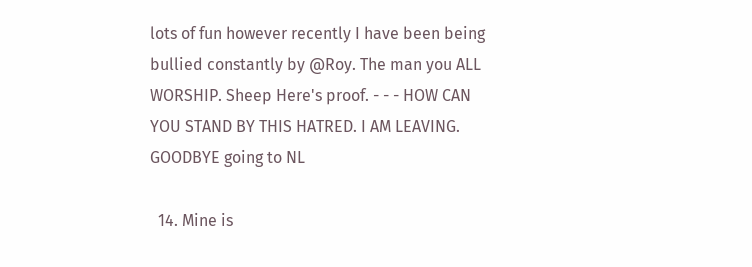lots of fun however recently I have been being bullied constantly by @Roy. The man you ALL WORSHIP. Sheep Here's proof. - - - HOW CAN YOU STAND BY THIS HATRED. I AM LEAVING. GOODBYE going to NL

  14. Mine is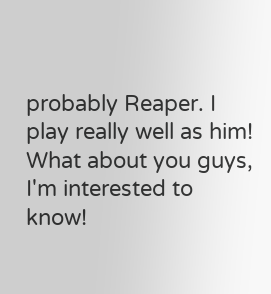probably Reaper. I play really well as him! What about you guys, I'm interested to know!